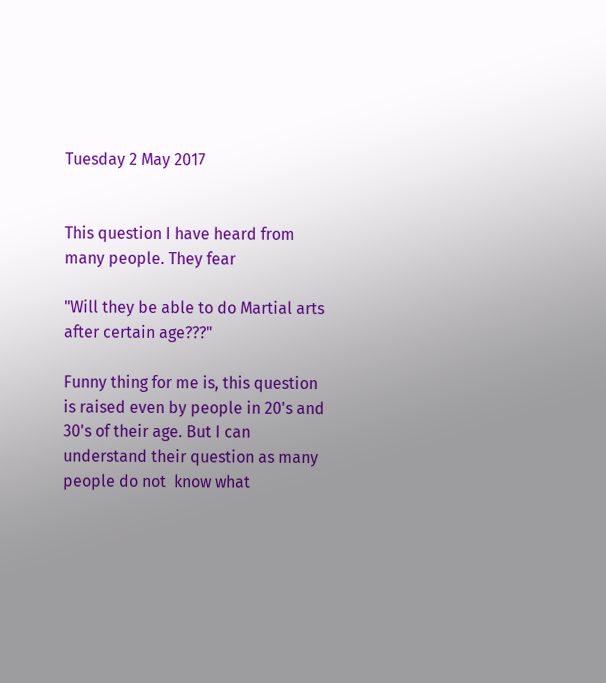Tuesday 2 May 2017


This question I have heard from many people. They fear

"Will they be able to do Martial arts after certain age???"

Funny thing for me is, this question is raised even by people in 20's and 30's of their age. But I can understand their question as many people do not  know what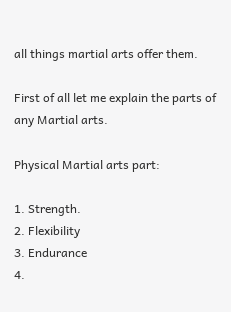all things martial arts offer them.

First of all let me explain the parts of any Martial arts.

Physical Martial arts part:

1. Strength.
2. Flexibility
3. Endurance
4.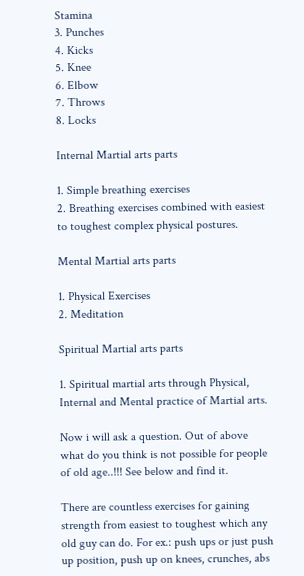Stamina
3. Punches
4. Kicks
5. Knee
6. Elbow
7. Throws
8. Locks

Internal Martial arts parts

1. Simple breathing exercises
2. Breathing exercises combined with easiest to toughest complex physical postures.

Mental Martial arts parts

1. Physical Exercises
2. Meditation

Spiritual Martial arts parts

1. Spiritual martial arts through Physical, Internal and Mental practice of Martial arts.

Now i will ask a question. Out of above what do you think is not possible for people of old age..!!! See below and find it.

There are countless exercises for gaining strength from easiest to toughest which any old guy can do. For ex.: push ups or just push up position, push up on knees, crunches, abs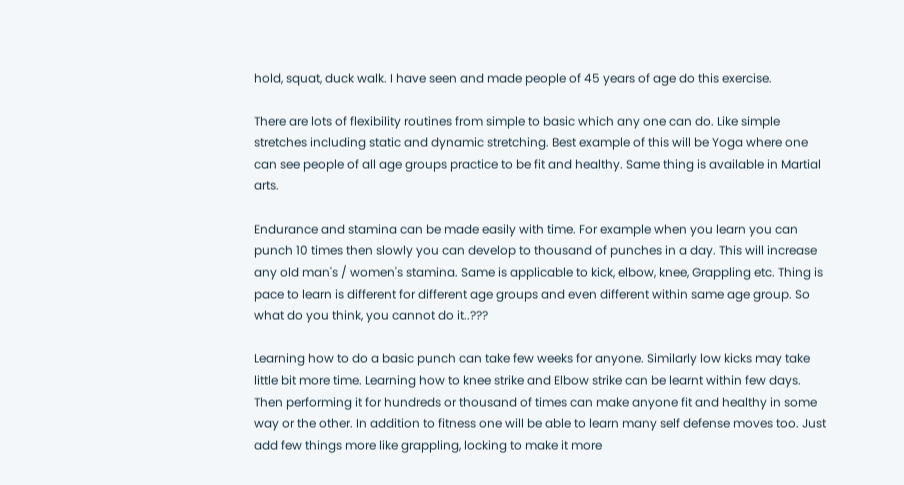hold, squat, duck walk. I have seen and made people of 45 years of age do this exercise.

There are lots of flexibility routines from simple to basic which any one can do. Like simple stretches including static and dynamic stretching. Best example of this will be Yoga where one can see people of all age groups practice to be fit and healthy. Same thing is available in Martial arts.

Endurance and stamina can be made easily with time. For example when you learn you can punch 10 times then slowly you can develop to thousand of punches in a day. This will increase any old man's / women's stamina. Same is applicable to kick, elbow, knee, Grappling etc. Thing is pace to learn is different for different age groups and even different within same age group. So what do you think, you cannot do it..???

Learning how to do a basic punch can take few weeks for anyone. Similarly low kicks may take little bit more time. Learning how to knee strike and Elbow strike can be learnt within few days. Then performing it for hundreds or thousand of times can make anyone fit and healthy in some way or the other. In addition to fitness one will be able to learn many self defense moves too. Just add few things more like grappling, locking to make it more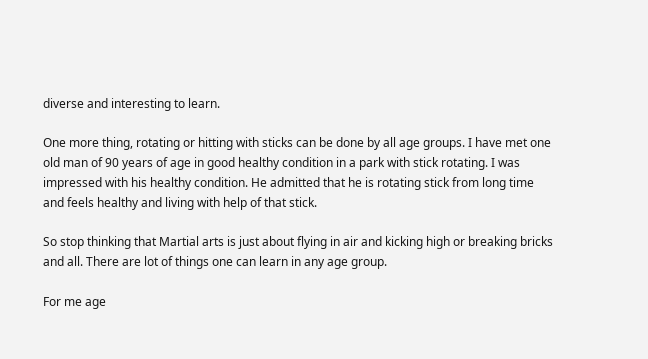diverse and interesting to learn.

One more thing, rotating or hitting with sticks can be done by all age groups. I have met one old man of 90 years of age in good healthy condition in a park with stick rotating. I was impressed with his healthy condition. He admitted that he is rotating stick from long time and feels healthy and living with help of that stick.

So stop thinking that Martial arts is just about flying in air and kicking high or breaking bricks and all. There are lot of things one can learn in any age group.

For me age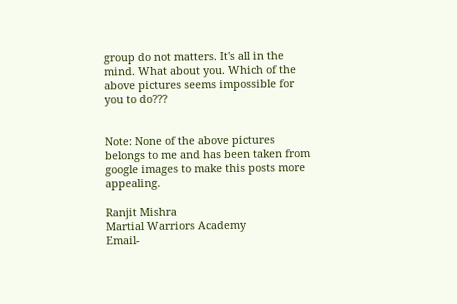group do not matters. It's all in the mind. What about you. Which of the above pictures seems impossible for you to do???


Note: None of the above pictures belongs to me and has been taken from  google images to make this posts more appealing.

Ranjit Mishra
Martial Warriors Academy
Email-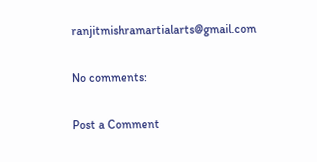ranjitmishramartialarts@gmail.com

No comments:

Post a Comment